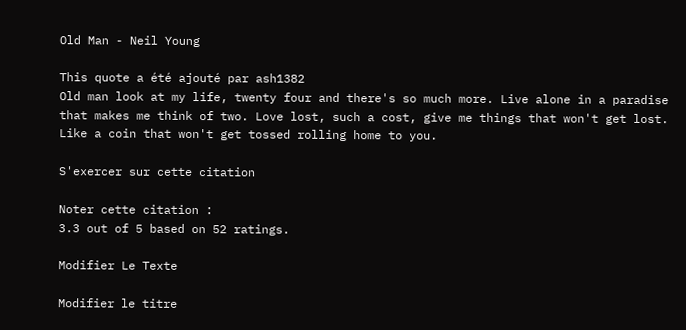Old Man - Neil Young

This quote a été ajouté par ash1382
Old man look at my life, twenty four and there's so much more. Live alone in a paradise that makes me think of two. Love lost, such a cost, give me things that won't get lost. Like a coin that won't get tossed rolling home to you.

S'exercer sur cette citation

Noter cette citation :
3.3 out of 5 based on 52 ratings.

Modifier Le Texte

Modifier le titre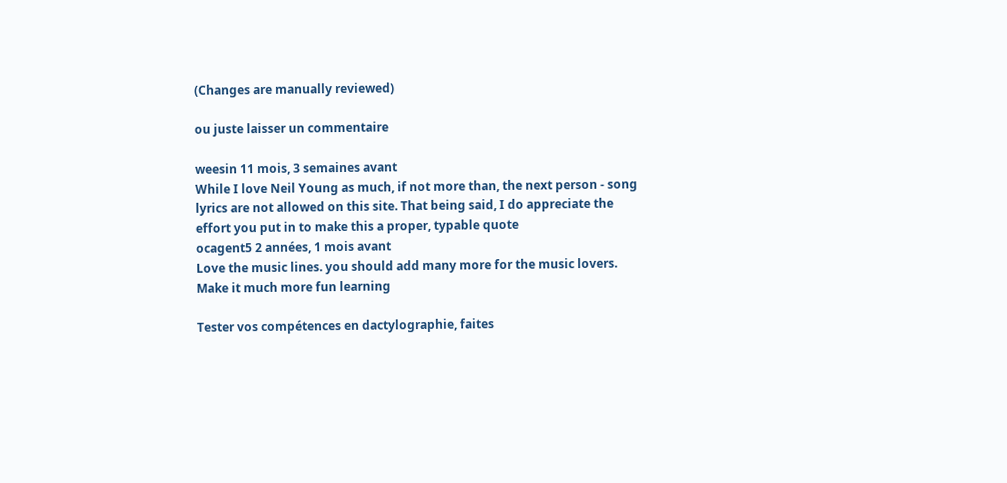(Changes are manually reviewed)

ou juste laisser un commentaire

weesin 11 mois, 3 semaines avant
While I love Neil Young as much, if not more than, the next person - song lyrics are not allowed on this site. That being said, I do appreciate the effort you put in to make this a proper, typable quote
ocagent5 2 années, 1 mois avant
Love the music lines. you should add many more for the music lovers. Make it much more fun learning

Tester vos compétences en dactylographie, faites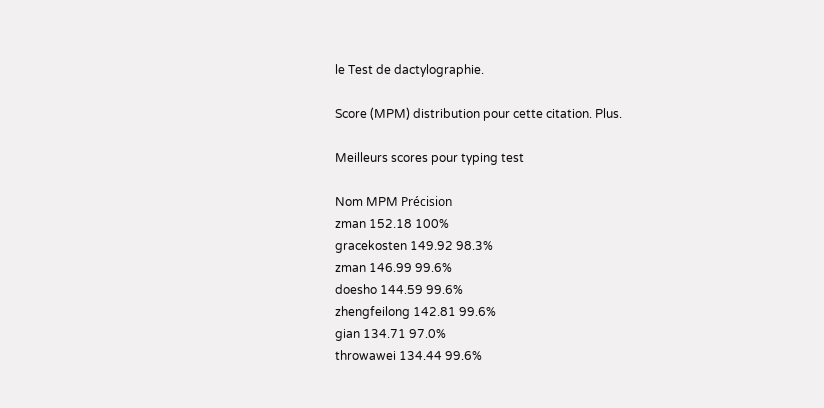le Test de dactylographie.

Score (MPM) distribution pour cette citation. Plus.

Meilleurs scores pour typing test

Nom MPM Précision
zman 152.18 100%
gracekosten 149.92 98.3%
zman 146.99 99.6%
doesho 144.59 99.6%
zhengfeilong 142.81 99.6%
gian 134.71 97.0%
throwawei 134.44 99.6%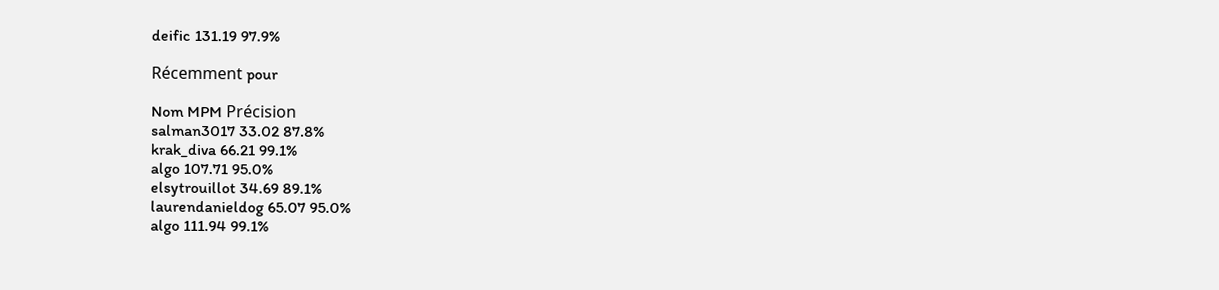deific 131.19 97.9%

Récemment pour

Nom MPM Précision
salman3017 33.02 87.8%
krak_diva 66.21 99.1%
algo 107.71 95.0%
elsytrouillot 34.69 89.1%
laurendanieldog 65.07 95.0%
algo 111.94 99.1%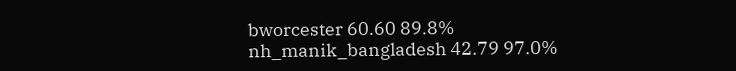bworcester 60.60 89.8%
nh_manik_bangladesh 42.79 97.0%